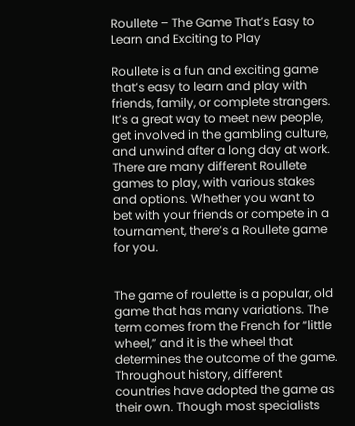Roullete – The Game That’s Easy to Learn and Exciting to Play

Roullete is a fun and exciting game that’s easy to learn and play with friends, family, or complete strangers. It’s a great way to meet new people, get involved in the gambling culture, and unwind after a long day at work. There are many different Roullete games to play, with various stakes and options. Whether you want to bet with your friends or compete in a tournament, there’s a Roullete game for you.


The game of roulette is a popular, old game that has many variations. The term comes from the French for “little wheel,” and it is the wheel that determines the outcome of the game. Throughout history, different countries have adopted the game as their own. Though most specialists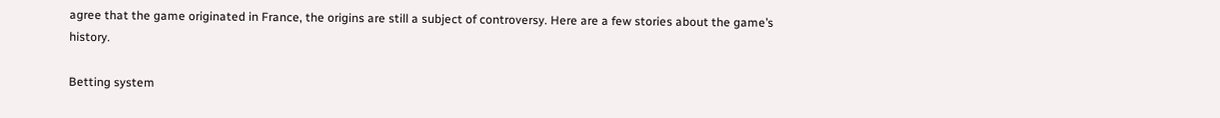agree that the game originated in France, the origins are still a subject of controversy. Here are a few stories about the game’s history.

Betting system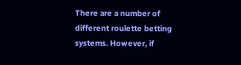There are a number of different roulette betting systems. However, if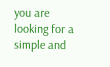you are looking for a simple and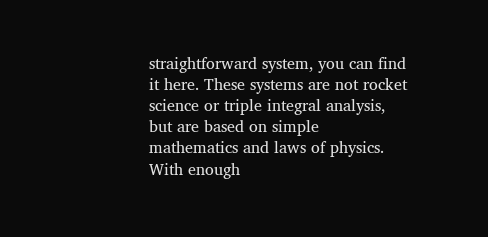straightforward system, you can find it here. These systems are not rocket science or triple integral analysis, but are based on simple mathematics and laws of physics. With enough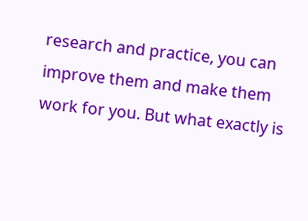research and practice, you can improve them and make them work for you. But what exactly is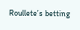Roullete’s betting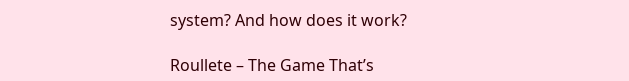system? And how does it work?

Roullete – The Game That’s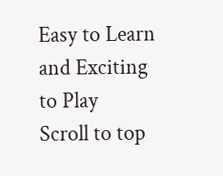Easy to Learn and Exciting to Play
Scroll to top